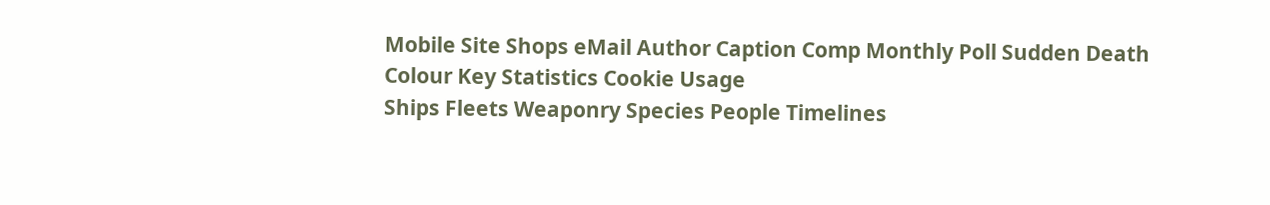Mobile Site Shops eMail Author Caption Comp Monthly Poll Sudden Death Colour Key Statistics Cookie Usage
Ships Fleets Weaponry Species People Timelines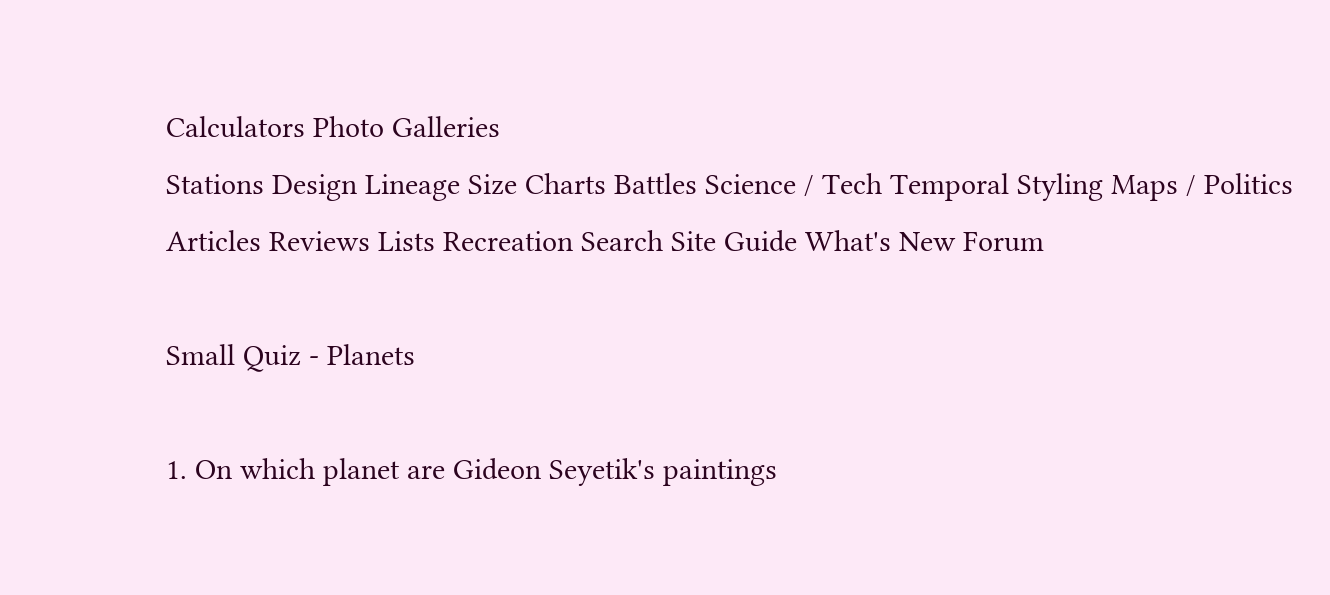Calculators Photo Galleries
Stations Design Lineage Size Charts Battles Science / Tech Temporal Styling Maps / Politics
Articles Reviews Lists Recreation Search Site Guide What's New Forum

Small Quiz - Planets

1. On which planet are Gideon Seyetik's paintings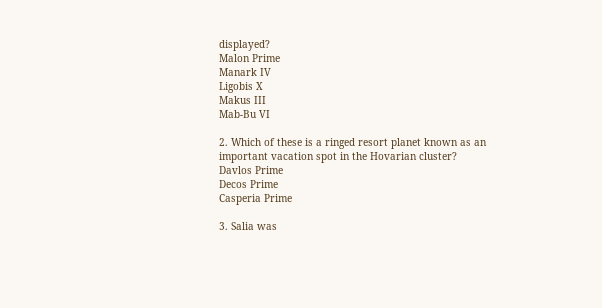displayed?
Malon Prime
Manark IV
Ligobis X
Makus III
Mab-Bu VI

2. Which of these is a ringed resort planet known as an important vacation spot in the Hovarian cluster?
Davlos Prime
Decos Prime
Casperia Prime

3. Salia was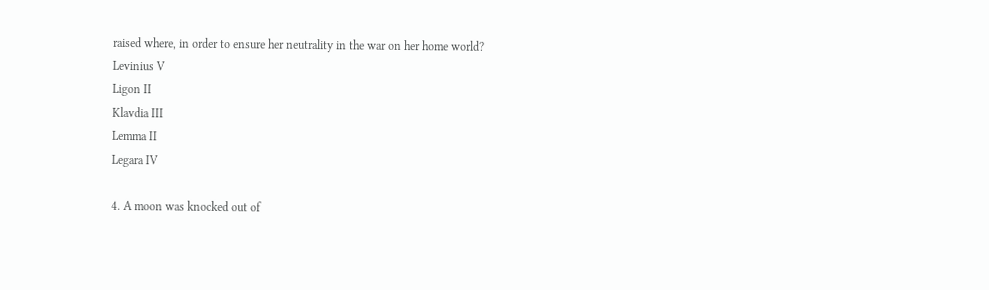raised where, in order to ensure her neutrality in the war on her home world?
Levinius V
Ligon II
Klavdia III
Lemma II
Legara IV

4. A moon was knocked out of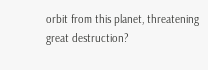orbit from this planet, threatening great destruction?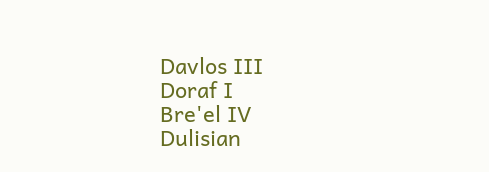Davlos III
Doraf I
Bre'el IV
Dulisian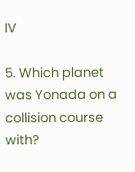IV

5. Which planet was Yonada on a collision course with?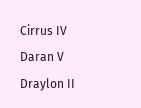Cirrus IV
Daran V
Draylon II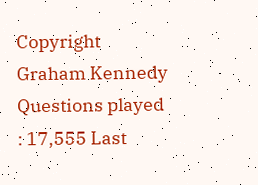Copyright Graham Kennedy Questions played : 17,555 Last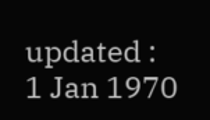updated : 1 Jan 1970